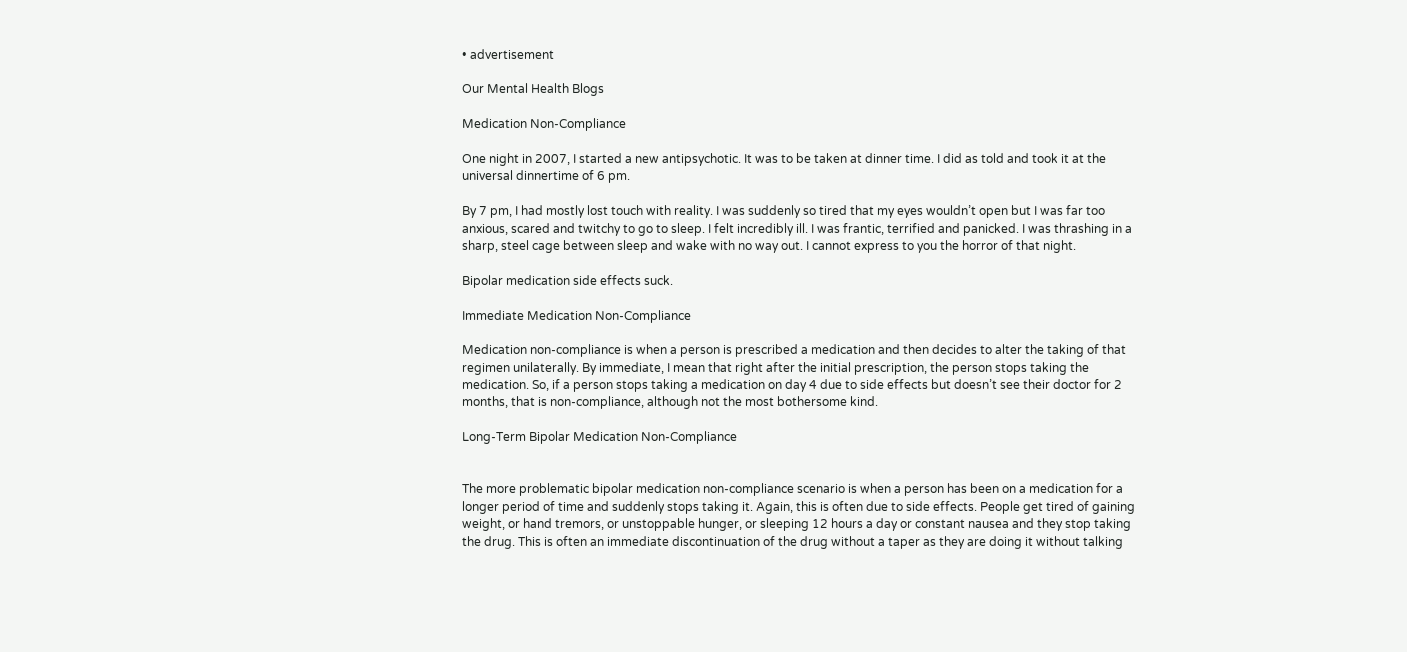• advertisement

Our Mental Health Blogs

Medication Non-Compliance

One night in 2007, I started a new antipsychotic. It was to be taken at dinner time. I did as told and took it at the universal dinnertime of 6 pm.

By 7 pm, I had mostly lost touch with reality. I was suddenly so tired that my eyes wouldn’t open but I was far too anxious, scared and twitchy to go to sleep. I felt incredibly ill. I was frantic, terrified and panicked. I was thrashing in a sharp, steel cage between sleep and wake with no way out. I cannot express to you the horror of that night.

Bipolar medication side effects suck.

Immediate Medication Non-Compliance

Medication non-compliance is when a person is prescribed a medication and then decides to alter the taking of that regimen unilaterally. By immediate, I mean that right after the initial prescription, the person stops taking the medication. So, if a person stops taking a medication on day 4 due to side effects but doesn’t see their doctor for 2 months, that is non-compliance, although not the most bothersome kind.

Long-Term Bipolar Medication Non-Compliance


The more problematic bipolar medication non-compliance scenario is when a person has been on a medication for a longer period of time and suddenly stops taking it. Again, this is often due to side effects. People get tired of gaining weight, or hand tremors, or unstoppable hunger, or sleeping 12 hours a day or constant nausea and they stop taking the drug. This is often an immediate discontinuation of the drug without a taper as they are doing it without talking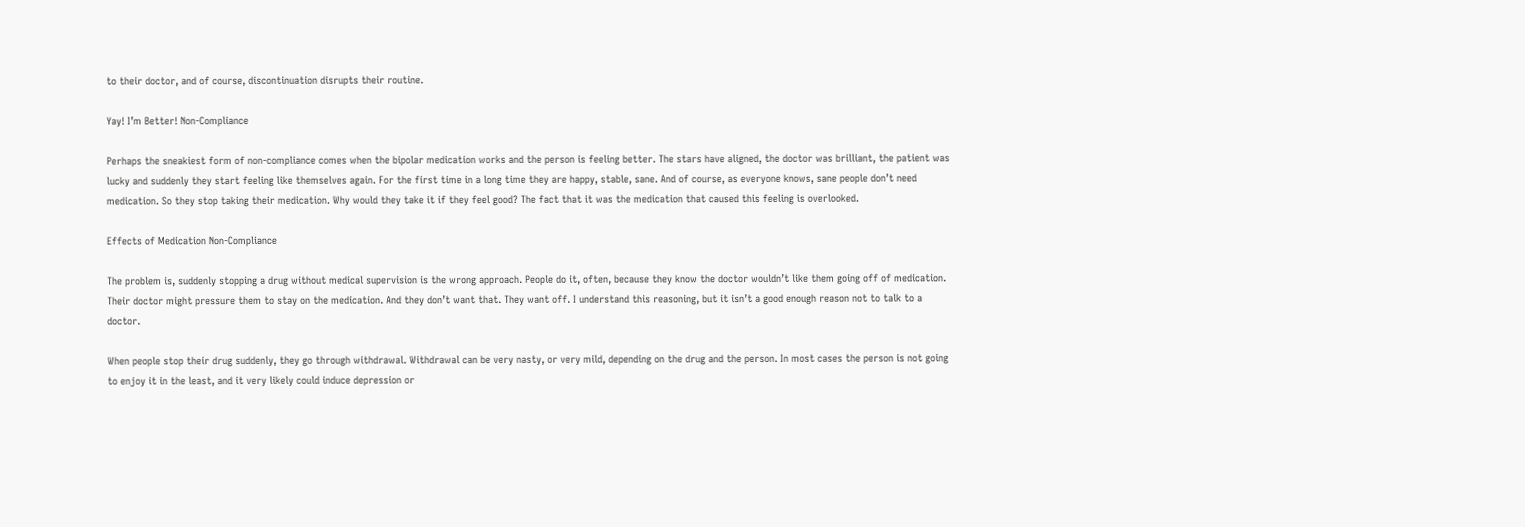to their doctor, and of course, discontinuation disrupts their routine.

Yay! I’m Better! Non-Compliance

Perhaps the sneakiest form of non-compliance comes when the bipolar medication works and the person is feeling better. The stars have aligned, the doctor was brilliant, the patient was lucky and suddenly they start feeling like themselves again. For the first time in a long time they are happy, stable, sane. And of course, as everyone knows, sane people don’t need medication. So they stop taking their medication. Why would they take it if they feel good? The fact that it was the medication that caused this feeling is overlooked.

Effects of Medication Non-Compliance

The problem is, suddenly stopping a drug without medical supervision is the wrong approach. People do it, often, because they know the doctor wouldn’t like them going off of medication. Their doctor might pressure them to stay on the medication. And they don’t want that. They want off. I understand this reasoning, but it isn’t a good enough reason not to talk to a doctor.

When people stop their drug suddenly, they go through withdrawal. Withdrawal can be very nasty, or very mild, depending on the drug and the person. In most cases the person is not going to enjoy it in the least, and it very likely could induce depression or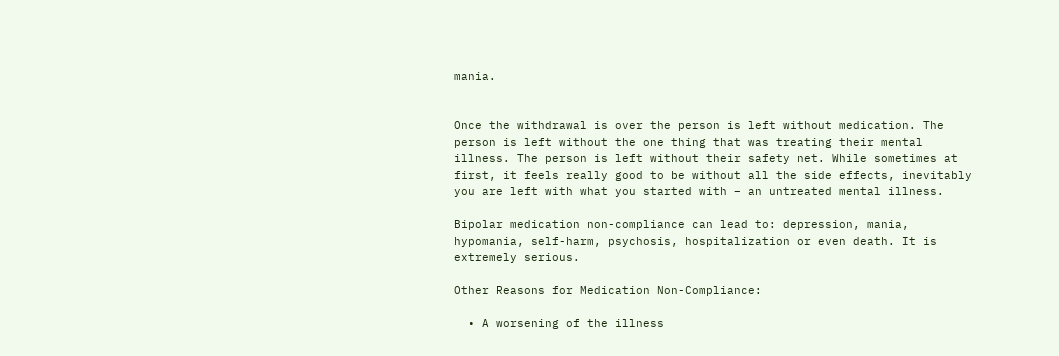mania.


Once the withdrawal is over the person is left without medication. The person is left without the one thing that was treating their mental illness. The person is left without their safety net. While sometimes at first, it feels really good to be without all the side effects, inevitably you are left with what you started with – an untreated mental illness.

Bipolar medication non-compliance can lead to: depression, mania, hypomania, self-harm, psychosis, hospitalization or even death. It is extremely serious.

Other Reasons for Medication Non-Compliance:

  • A worsening of the illness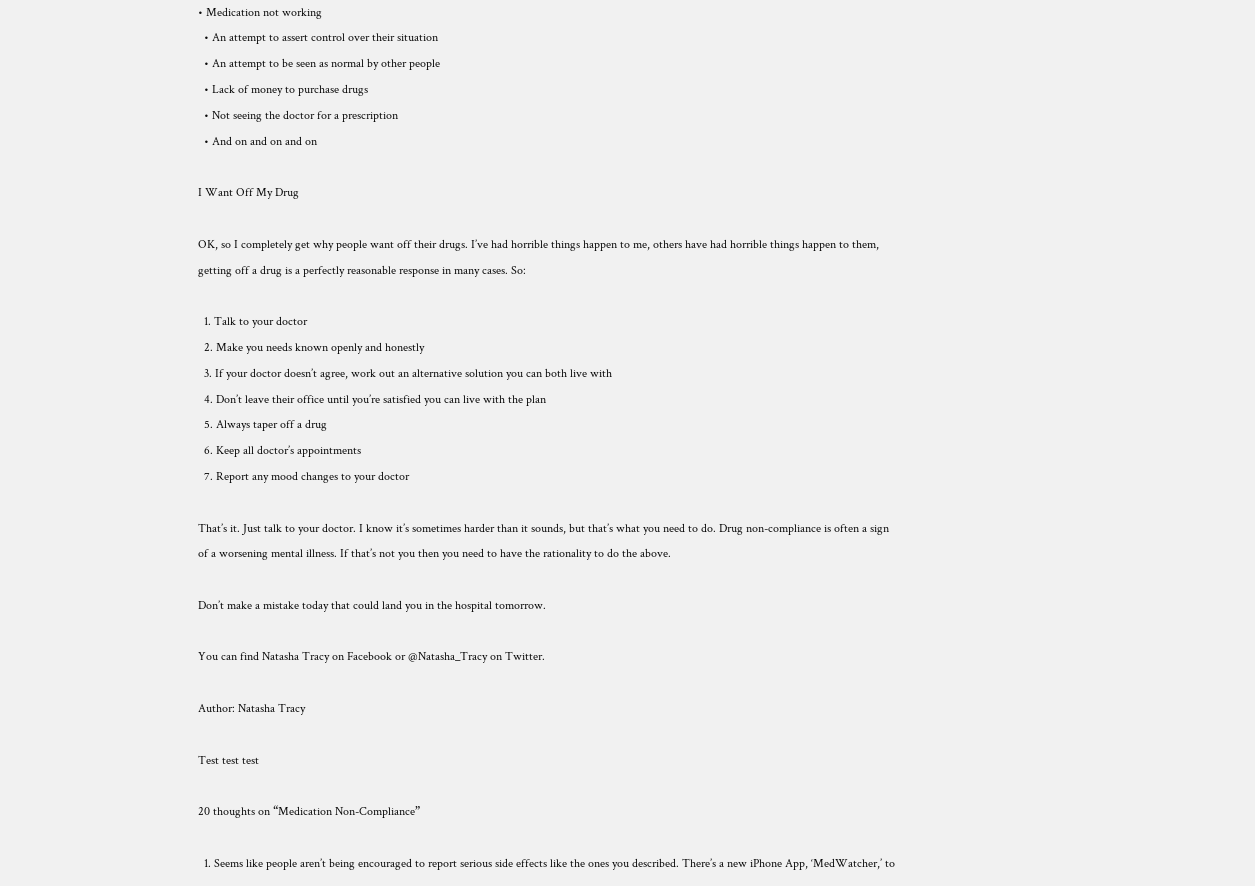• Medication not working
  • An attempt to assert control over their situation
  • An attempt to be seen as normal by other people
  • Lack of money to purchase drugs
  • Not seeing the doctor for a prescription
  • And on and on and on

I Want Off My Drug

OK, so I completely get why people want off their drugs. I’ve had horrible things happen to me, others have had horrible things happen to them, getting off a drug is a perfectly reasonable response in many cases. So:

  1. Talk to your doctor
  2. Make you needs known openly and honestly
  3. If your doctor doesn’t agree, work out an alternative solution you can both live with
  4. Don’t leave their office until you’re satisfied you can live with the plan
  5. Always taper off a drug
  6. Keep all doctor’s appointments
  7. Report any mood changes to your doctor

That’s it. Just talk to your doctor. I know it’s sometimes harder than it sounds, but that’s what you need to do. Drug non-compliance is often a sign of a worsening mental illness. If that’s not you then you need to have the rationality to do the above.

Don’t make a mistake today that could land you in the hospital tomorrow.

You can find Natasha Tracy on Facebook or @Natasha_Tracy on Twitter.

Author: Natasha Tracy

Test test test

20 thoughts on “Medication Non-Compliance”

  1. Seems like people aren’t being encouraged to report serious side effects like the ones you described. There’s a new iPhone App, ‘MedWatcher,’ to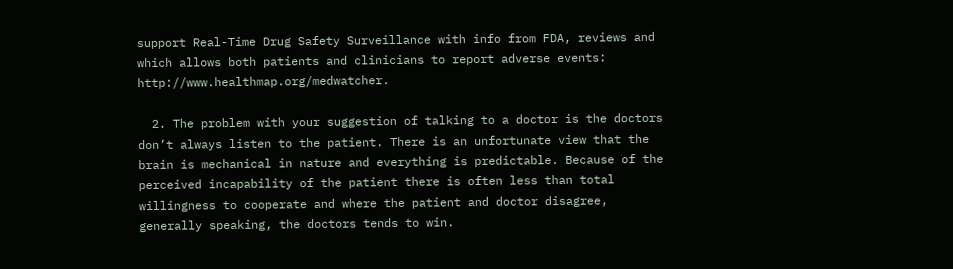support Real-Time Drug Safety Surveillance with info from FDA, reviews and which allows both patients and clinicians to report adverse events: http://www.healthmap.org/medwatcher.

  2. The problem with your suggestion of talking to a doctor is the doctors don’t always listen to the patient. There is an unfortunate view that the brain is mechanical in nature and everything is predictable. Because of the perceived incapability of the patient there is often less than total willingness to cooperate and where the patient and doctor disagree, generally speaking, the doctors tends to win.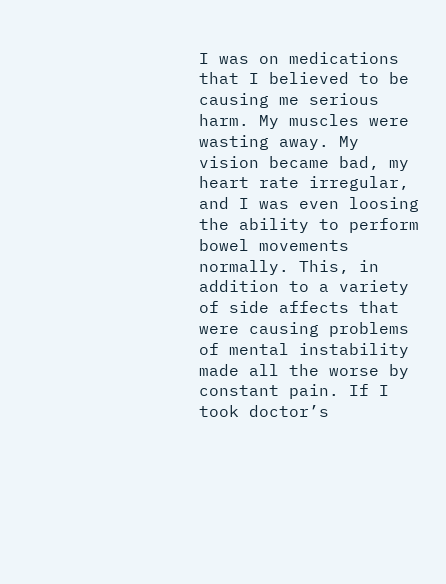I was on medications that I believed to be causing me serious harm. My muscles were wasting away. My vision became bad, my heart rate irregular, and I was even loosing the ability to perform bowel movements normally. This, in addition to a variety of side affects that were causing problems of mental instability made all the worse by constant pain. If I took doctor’s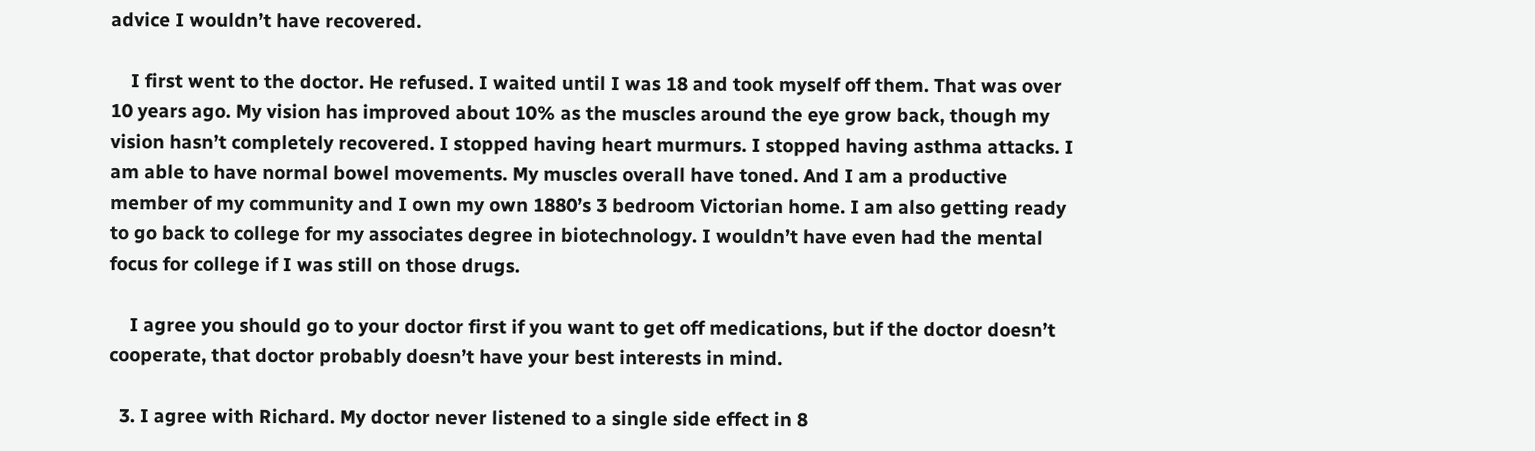advice I wouldn’t have recovered.

    I first went to the doctor. He refused. I waited until I was 18 and took myself off them. That was over 10 years ago. My vision has improved about 10% as the muscles around the eye grow back, though my vision hasn’t completely recovered. I stopped having heart murmurs. I stopped having asthma attacks. I am able to have normal bowel movements. My muscles overall have toned. And I am a productive member of my community and I own my own 1880’s 3 bedroom Victorian home. I am also getting ready to go back to college for my associates degree in biotechnology. I wouldn’t have even had the mental focus for college if I was still on those drugs.

    I agree you should go to your doctor first if you want to get off medications, but if the doctor doesn’t cooperate, that doctor probably doesn’t have your best interests in mind.

  3. I agree with Richard. My doctor never listened to a single side effect in 8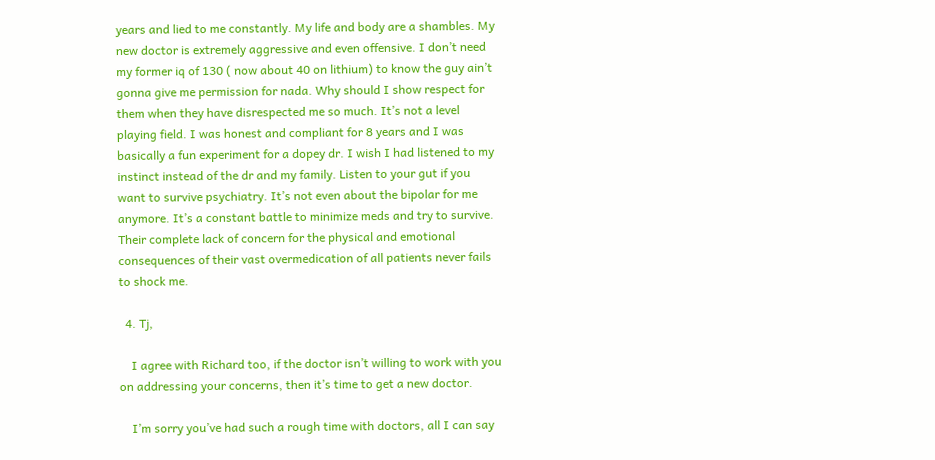years and lied to me constantly. My life and body are a shambles. My new doctor is extremely aggressive and even offensive. I don’t need my former iq of 130 ( now about 40 on lithium) to know the guy ain’t gonna give me permission for nada. Why should I show respect for them when they have disrespected me so much. It’s not a level playing field. I was honest and compliant for 8 years and I was basically a fun experiment for a dopey dr. I wish I had listened to my instinct instead of the dr and my family. Listen to your gut if you want to survive psychiatry. It’s not even about the bipolar for me anymore. It’s a constant battle to minimize meds and try to survive. Their complete lack of concern for the physical and emotional consequences of their vast overmedication of all patients never fails to shock me.

  4. Tj,

    I agree with Richard too, if the doctor isn’t willing to work with you on addressing your concerns, then it’s time to get a new doctor.

    I’m sorry you’ve had such a rough time with doctors, all I can say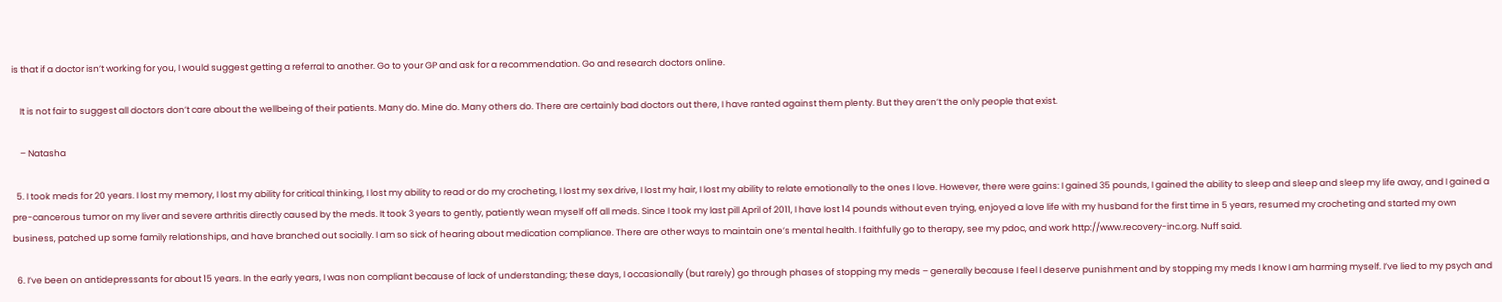is that if a doctor isn’t working for you, I would suggest getting a referral to another. Go to your GP and ask for a recommendation. Go and research doctors online.

    It is not fair to suggest all doctors don’t care about the wellbeing of their patients. Many do. Mine do. Many others do. There are certainly bad doctors out there, I have ranted against them plenty. But they aren’t the only people that exist.

    – Natasha

  5. I took meds for 20 years. I lost my memory, I lost my ability for critical thinking, I lost my ability to read or do my crocheting, I lost my sex drive, I lost my hair, I lost my ability to relate emotionally to the ones I love. However, there were gains: I gained 35 pounds, I gained the ability to sleep and sleep and sleep my life away, and I gained a pre-cancerous tumor on my liver and severe arthritis directly caused by the meds. It took 3 years to gently, patiently wean myself off all meds. Since I took my last pill April of 2011, I have lost 14 pounds without even trying, enjoyed a love life with my husband for the first time in 5 years, resumed my crocheting and started my own business, patched up some family relationships, and have branched out socially. I am so sick of hearing about medication compliance. There are other ways to maintain one’s mental health. I faithfully go to therapy, see my pdoc, and work http://www.recovery-inc.org. Nuff said.

  6. I’ve been on antidepressants for about 15 years. In the early years, I was non compliant because of lack of understanding; these days, I occasionally (but rarely) go through phases of stopping my meds – generally because I feel I deserve punishment and by stopping my meds I know I am harming myself. I’ve lied to my psych and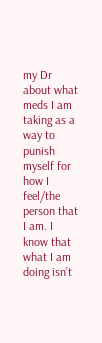my Dr about what meds I am taking as a way to punish myself for how I feel/the person that I am. I know that what I am doing isn’t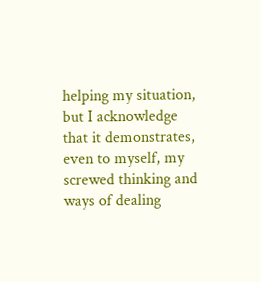helping my situation, but I acknowledge that it demonstrates, even to myself, my screwed thinking and ways of dealing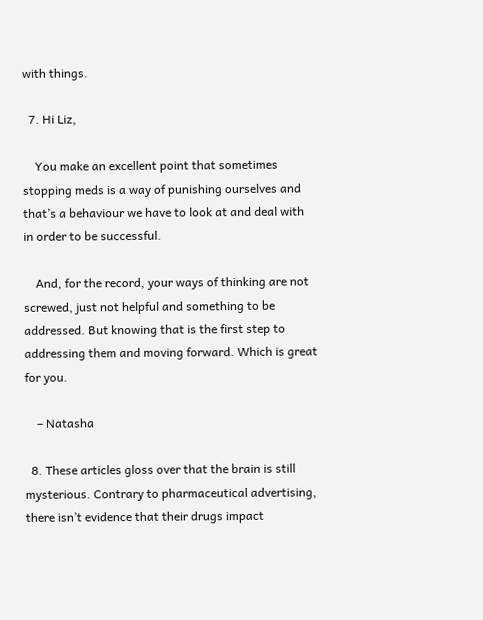with things.

  7. Hi Liz,

    You make an excellent point that sometimes stopping meds is a way of punishing ourselves and that’s a behaviour we have to look at and deal with in order to be successful.

    And, for the record, your ways of thinking are not screwed, just not helpful and something to be addressed. But knowing that is the first step to addressing them and moving forward. Which is great for you.

    – Natasha

  8. These articles gloss over that the brain is still mysterious. Contrary to pharmaceutical advertising, there isn’t evidence that their drugs impact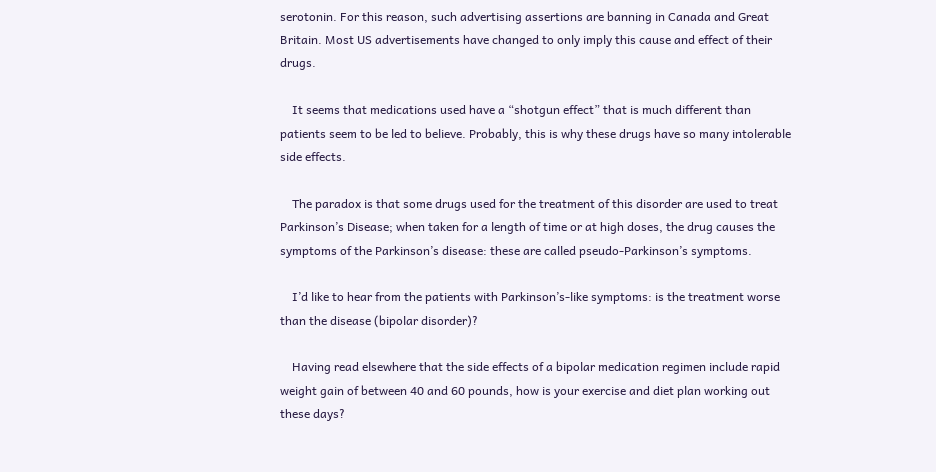serotonin. For this reason, such advertising assertions are banning in Canada and Great Britain. Most US advertisements have changed to only imply this cause and effect of their drugs.

    It seems that medications used have a “shotgun effect” that is much different than patients seem to be led to believe. Probably, this is why these drugs have so many intolerable side effects.

    The paradox is that some drugs used for the treatment of this disorder are used to treat Parkinson’s Disease; when taken for a length of time or at high doses, the drug causes the symptoms of the Parkinson’s disease: these are called pseudo-Parkinson’s symptoms.

    I’d like to hear from the patients with Parkinson’s-like symptoms: is the treatment worse than the disease (bipolar disorder)?

    Having read elsewhere that the side effects of a bipolar medication regimen include rapid weight gain of between 40 and 60 pounds, how is your exercise and diet plan working out these days?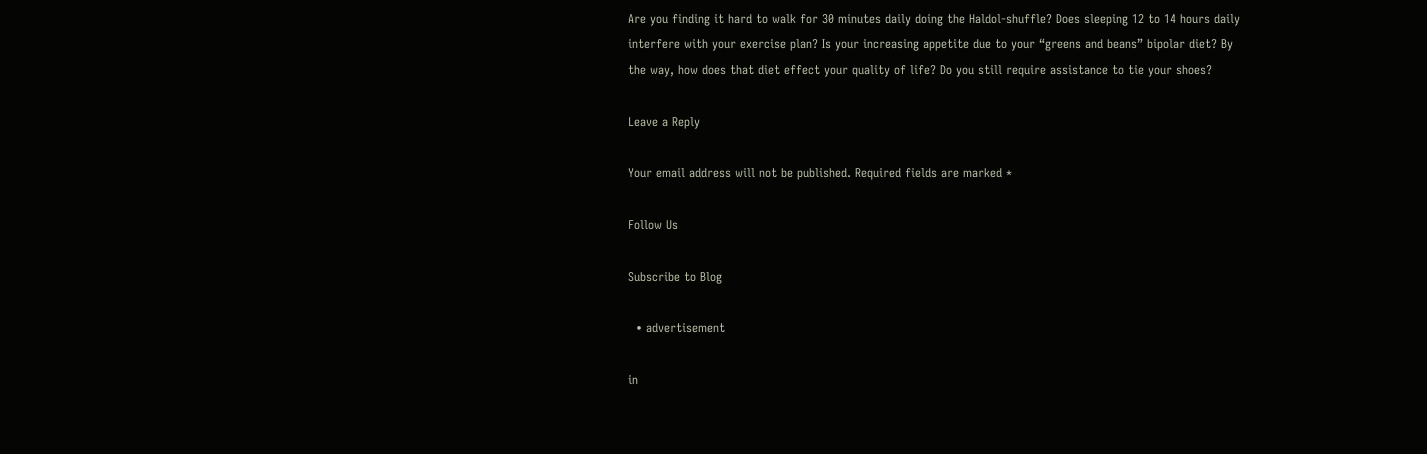Are you finding it hard to walk for 30 minutes daily doing the Haldol-shuffle? Does sleeping 12 to 14 hours daily interfere with your exercise plan? Is your increasing appetite due to your “greens and beans” bipolar diet? By the way, how does that diet effect your quality of life? Do you still require assistance to tie your shoes?

Leave a Reply

Your email address will not be published. Required fields are marked *

Follow Us

Subscribe to Blog

  • advertisement

in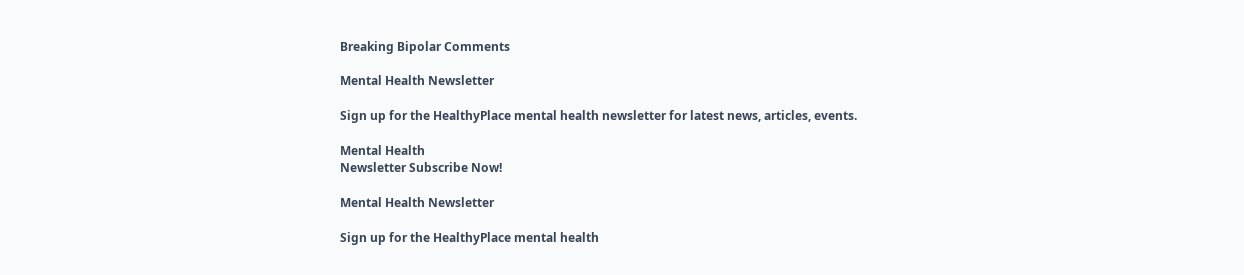Breaking Bipolar Comments

Mental Health Newsletter

Sign up for the HealthyPlace mental health newsletter for latest news, articles, events.

Mental Health
Newsletter Subscribe Now!

Mental Health Newsletter

Sign up for the HealthyPlace mental health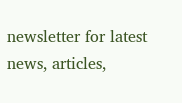newsletter for latest news, articles,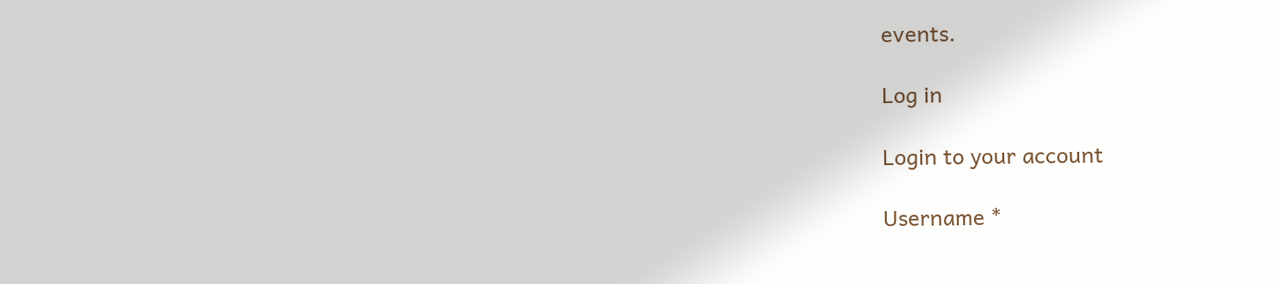events.

Log in

Login to your account

Username *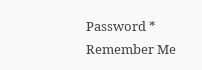Password *
Remember Me